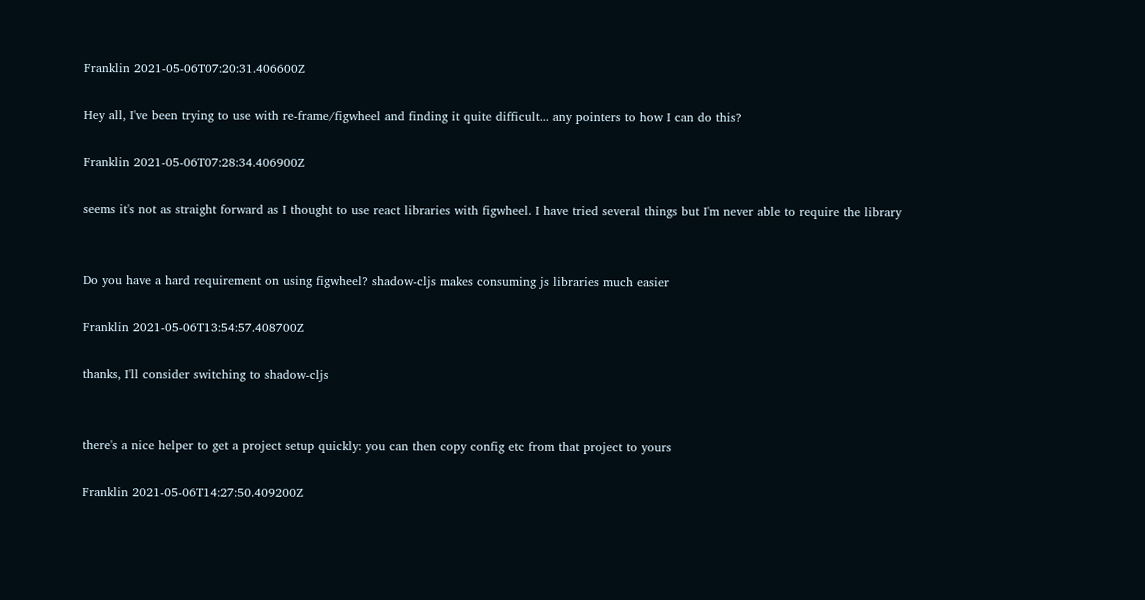Franklin 2021-05-06T07:20:31.406600Z

Hey all, I've been trying to use with re-frame/figwheel and finding it quite difficult... any pointers to how I can do this?

Franklin 2021-05-06T07:28:34.406900Z

seems it's not as straight forward as I thought to use react libraries with figwheel. I have tried several things but I'm never able to require the library


Do you have a hard requirement on using figwheel? shadow-cljs makes consuming js libraries much easier

Franklin 2021-05-06T13:54:57.408700Z

thanks, I'll consider switching to shadow-cljs


there's a nice helper to get a project setup quickly: you can then copy config etc from that project to yours

Franklin 2021-05-06T14:27:50.409200Z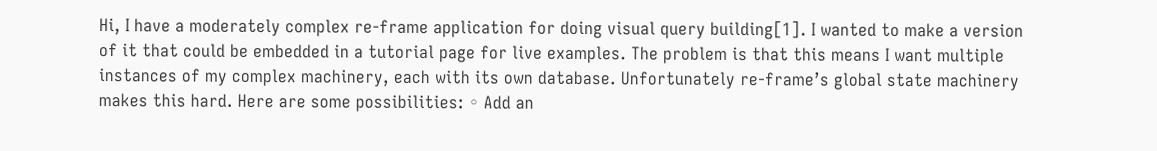Hi, I have a moderately complex re-frame application for doing visual query building[1]. I wanted to make a version of it that could be embedded in a tutorial page for live examples. The problem is that this means I want multiple instances of my complex machinery, each with its own database. Unfortunately re-frame’s global state machinery makes this hard. Here are some possibilities: ◦ Add an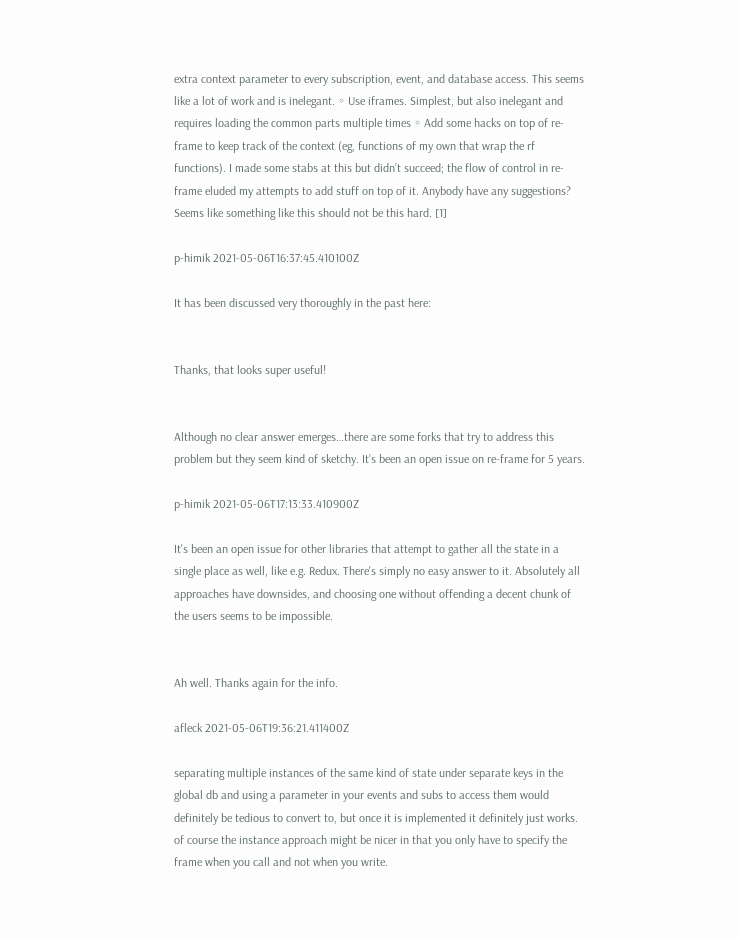extra context parameter to every subscription, event, and database access. This seems like a lot of work and is inelegant. ◦ Use iframes. Simplest, but also inelegant and requires loading the common parts multiple times ◦ Add some hacks on top of re-frame to keep track of the context (eg, functions of my own that wrap the rf functions). I made some stabs at this but didn’t succeed; the flow of control in re-frame eluded my attempts to add stuff on top of it. Anybody have any suggestions? Seems like something like this should not be this hard. [1]

p-himik 2021-05-06T16:37:45.410100Z

It has been discussed very thoroughly in the past here:


Thanks, that looks super useful!


Although no clear answer emerges…there are some forks that try to address this problem but they seem kind of sketchy. It’s been an open issue on re-frame for 5 years.

p-himik 2021-05-06T17:13:33.410900Z

It's been an open issue for other libraries that attempt to gather all the state in a single place as well, like e.g. Redux. There's simply no easy answer to it. Absolutely all approaches have downsides, and choosing one without offending a decent chunk of the users seems to be impossible.


Ah well. Thanks again for the info.

afleck 2021-05-06T19:36:21.411400Z

separating multiple instances of the same kind of state under separate keys in the global db and using a parameter in your events and subs to access them would definitely be tedious to convert to, but once it is implemented it definitely just works. of course the instance approach might be nicer in that you only have to specify the frame when you call and not when you write.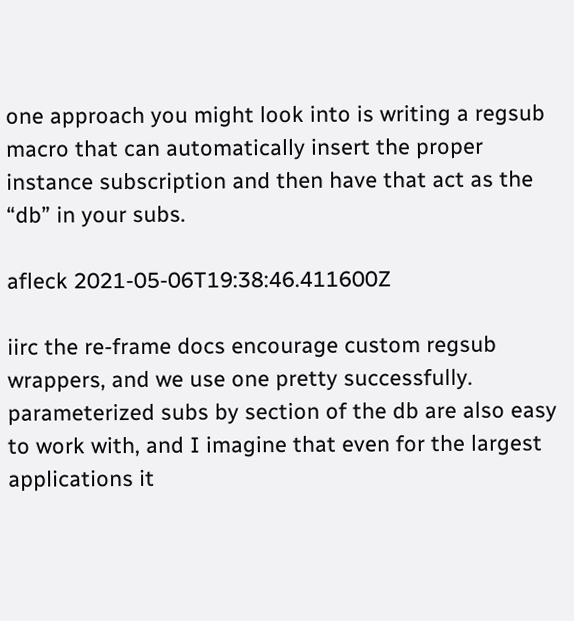one approach you might look into is writing a regsub macro that can automatically insert the proper instance subscription and then have that act as the “db” in your subs.

afleck 2021-05-06T19:38:46.411600Z

iirc the re-frame docs encourage custom regsub wrappers, and we use one pretty successfully. parameterized subs by section of the db are also easy to work with, and I imagine that even for the largest applications it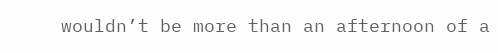wouldn’t be more than an afternoon of a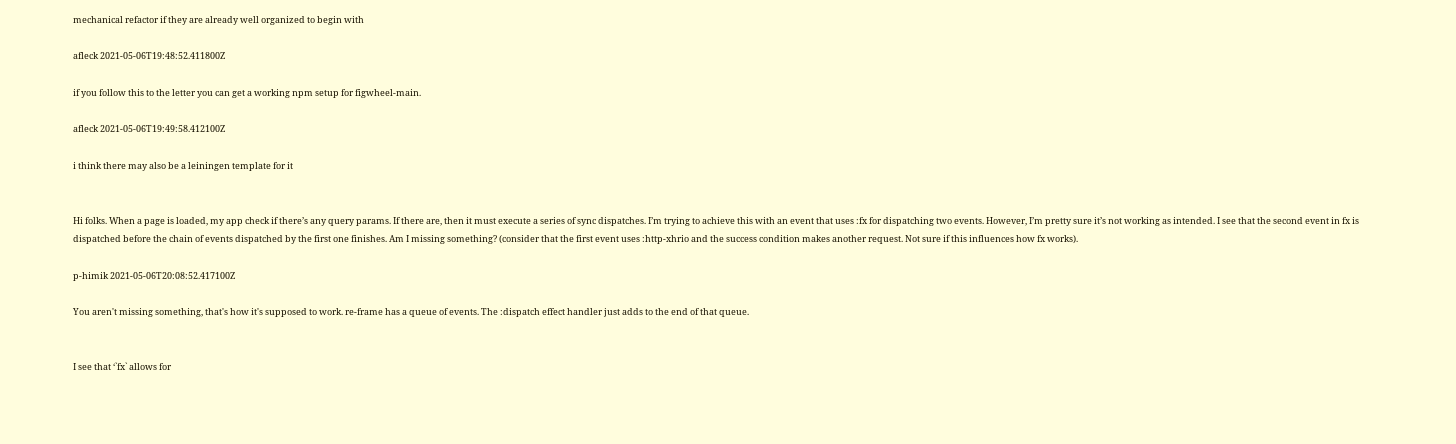mechanical refactor if they are already well organized to begin with

afleck 2021-05-06T19:48:52.411800Z

if you follow this to the letter you can get a working npm setup for figwheel-main.

afleck 2021-05-06T19:49:58.412100Z

i think there may also be a leiningen template for it


Hi folks. When a page is loaded, my app check if there’s any query params. If there are, then it must execute a series of sync dispatches. I’m trying to achieve this with an event that uses :fx for dispatching two events. However, I’m pretty sure it’s not working as intended. I see that the second event in fx is dispatched before the chain of events dispatched by the first one finishes. Am I missing something? (consider that the first event uses :http-xhrio and the success condition makes another request. Not sure if this influences how fx works).

p-himik 2021-05-06T20:08:52.417100Z

You aren't missing something, that's how it's supposed to work. re-frame has a queue of events. The :dispatch effect handler just adds to the end of that queue.


I see that ‘`fx` allows for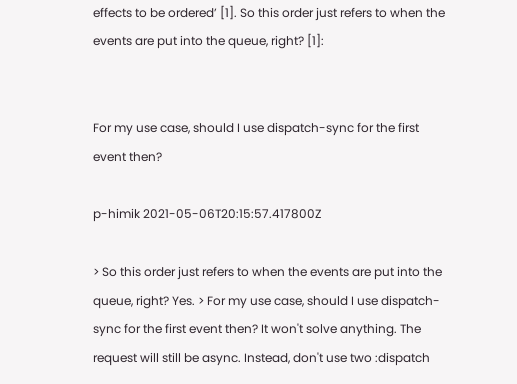effects to be ordered’ [1]. So this order just refers to when the events are put into the queue, right? [1]:


For my use case, should I use dispatch-sync for the first event then?

p-himik 2021-05-06T20:15:57.417800Z

> So this order just refers to when the events are put into the queue, right? Yes. > For my use case, should I use dispatch-sync for the first event then? It won't solve anything. The request will still be async. Instead, don't use two :dispatch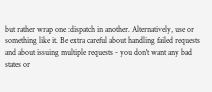but rather wrap one :dispatch in another. Alternatively, use or something like it. Be extra careful about handling failed requests and about issuing multiple requests - you don't want any bad states or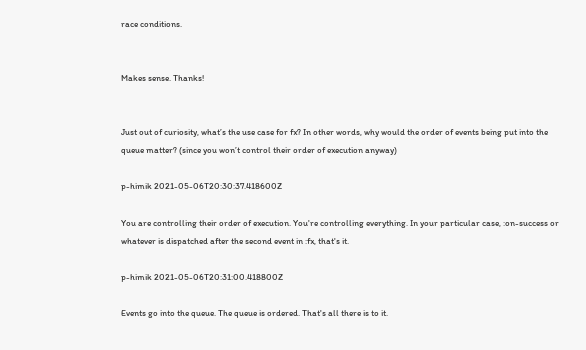race conditions.


Makes sense. Thanks!


Just out of curiosity, what’s the use case for fx? In other words, why would the order of events being put into the queue matter? (since you won’t control their order of execution anyway)

p-himik 2021-05-06T20:30:37.418600Z

You are controlling their order of execution. You're controlling everything. In your particular case, :on-success or whatever is dispatched after the second event in :fx, that's it.

p-himik 2021-05-06T20:31:00.418800Z

Events go into the queue. The queue is ordered. That's all there is to it.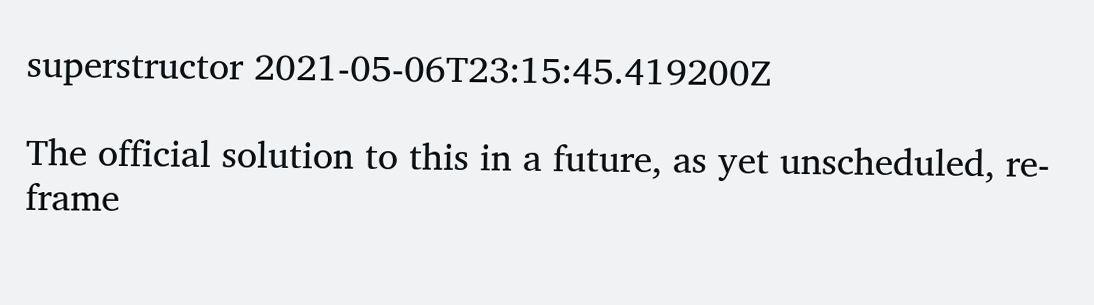superstructor 2021-05-06T23:15:45.419200Z

The official solution to this in a future, as yet unscheduled, re-frame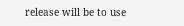release will be to use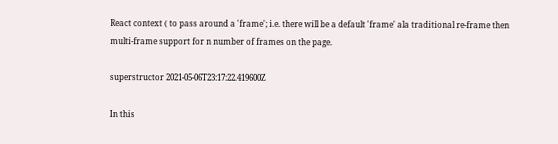React context ( to pass around a 'frame'; i.e. there will be a default 'frame' ala traditional re-frame then multi-frame support for n number of frames on the page.

superstructor 2021-05-06T23:17:22.419600Z

In this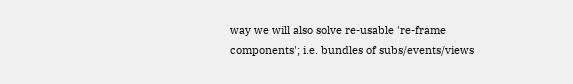way we will also solve re-usable 're-frame components'; i.e. bundles of subs/events/views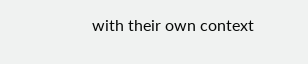with their own context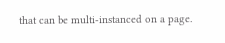that can be multi-instanced on a page.